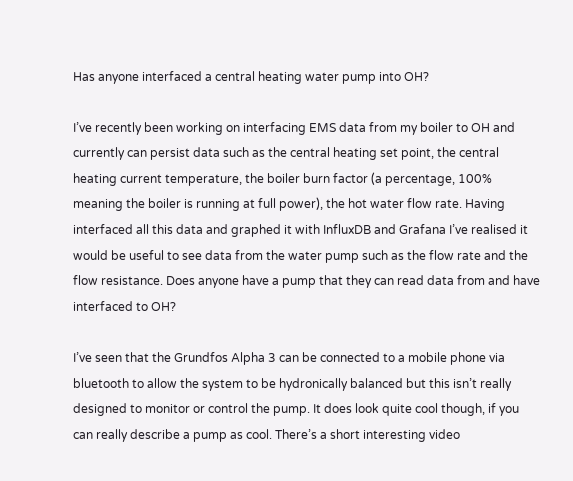Has anyone interfaced a central heating water pump into OH?

I’ve recently been working on interfacing EMS data from my boiler to OH and currently can persist data such as the central heating set point, the central heating current temperature, the boiler burn factor (a percentage, 100% meaning the boiler is running at full power), the hot water flow rate. Having interfaced all this data and graphed it with InfluxDB and Grafana I’ve realised it would be useful to see data from the water pump such as the flow rate and the flow resistance. Does anyone have a pump that they can read data from and have interfaced to OH?

I’ve seen that the Grundfos Alpha 3 can be connected to a mobile phone via bluetooth to allow the system to be hydronically balanced but this isn’t really designed to monitor or control the pump. It does look quite cool though, if you can really describe a pump as cool. There’s a short interesting video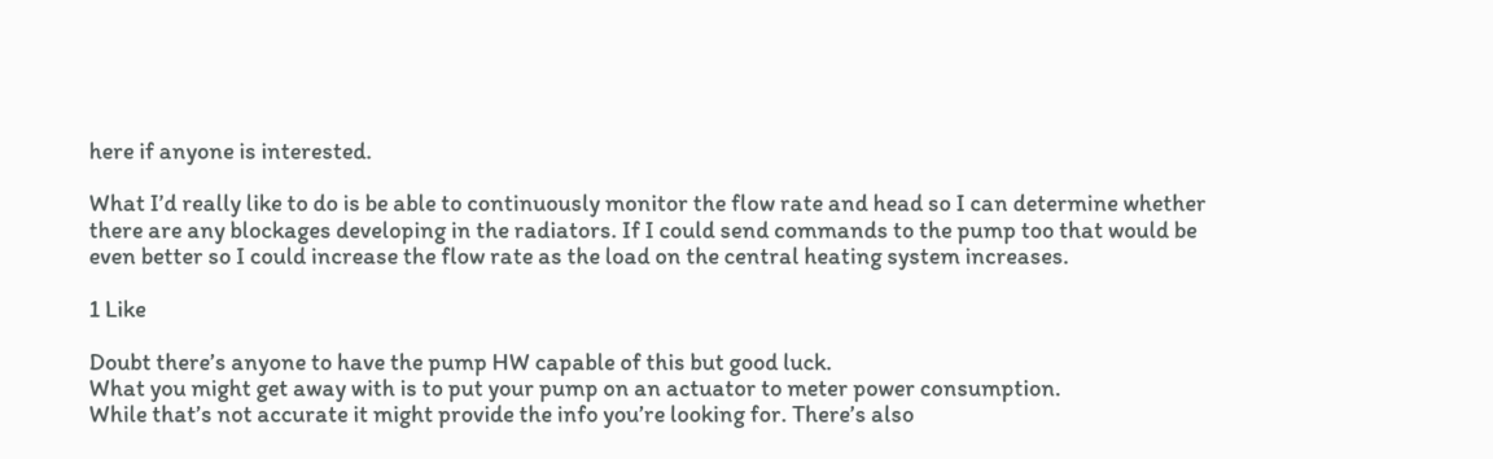here if anyone is interested.

What I’d really like to do is be able to continuously monitor the flow rate and head so I can determine whether there are any blockages developing in the radiators. If I could send commands to the pump too that would be even better so I could increase the flow rate as the load on the central heating system increases.

1 Like

Doubt there’s anyone to have the pump HW capable of this but good luck.
What you might get away with is to put your pump on an actuator to meter power consumption.
While that’s not accurate it might provide the info you’re looking for. There’s also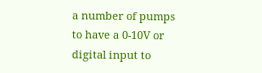a number of pumps to have a 0-10V or digital input to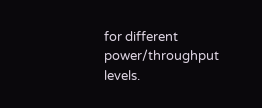for different power/throughput levels.